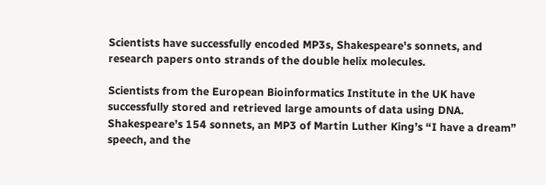Scientists have successfully encoded MP3s, Shakespeare's sonnets, and research papers onto strands of the double helix molecules.

Scientists from the European Bioinformatics Institute in the UK have successfully stored and retrieved large amounts of data using DNA. Shakespeare’s 154 sonnets, an MP3 of Martin Luther King’s “I have a dream” speech, and the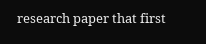research paper that first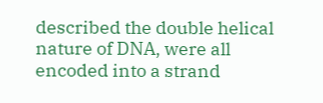described the double helical nature of DNA, were all encoded into a strand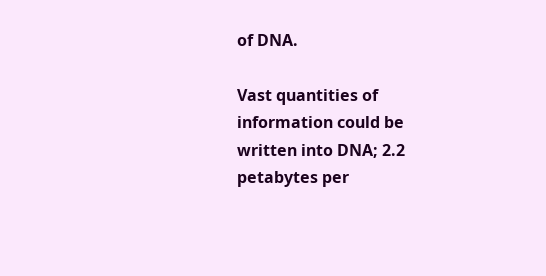of DNA.

Vast quantities of information could be written into DNA; 2.2 petabytes per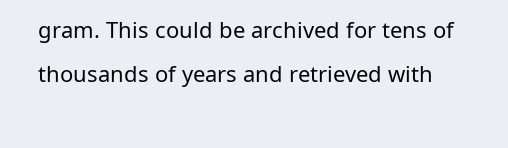gram. This could be archived for tens of thousands of years and retrieved with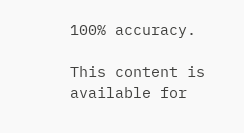100% accuracy.

This content is available for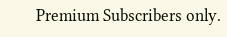Premium Subscribers only.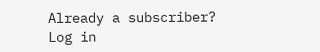Already a subscriber? Log in